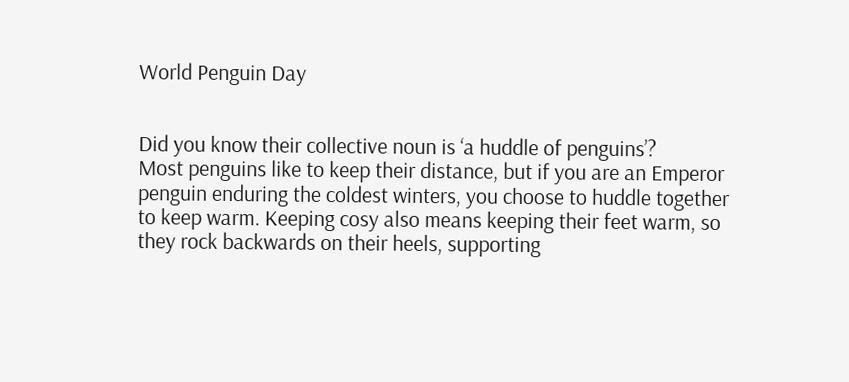World Penguin Day


Did you know their collective noun is ‘a huddle of penguins’?
Most penguins like to keep their distance, but if you are an Emperor penguin enduring the coldest winters, you choose to huddle together to keep warm. Keeping cosy also means keeping their feet warm, so they rock backwards on their heels, supporting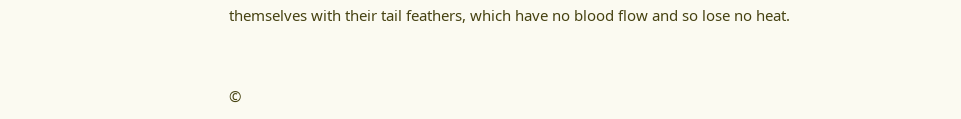themselves with their tail feathers, which have no blood flow and so lose no heat.


©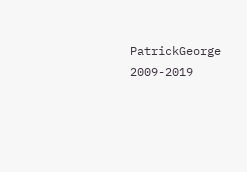PatrickGeorge 2009-2019